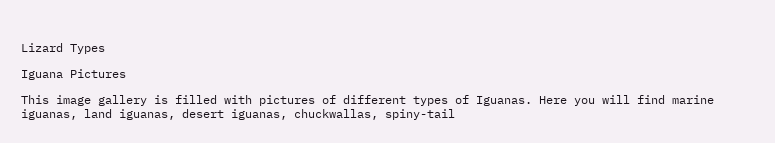Lizard Types

Iguana Pictures

This image gallery is filled with pictures of different types of Iguanas. Here you will find marine iguanas, land iguanas, desert iguanas, chuckwallas, spiny-tail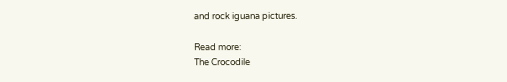and rock iguana pictures.

Read more:
The Crocodile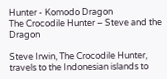Hunter - Komodo Dragon
The Crocodile Hunter – Steve and the Dragon

Steve Irwin, The Crocodile Hunter, travels to the Indonesian islands to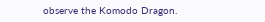observe the Komodo Dragon.